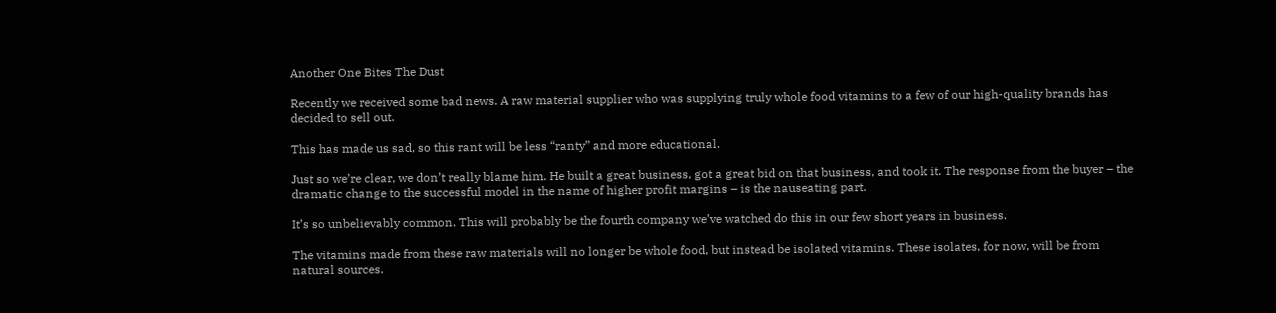Another One Bites The Dust

Recently we received some bad news. A raw material supplier who was supplying truly whole food vitamins to a few of our high-quality brands has decided to sell out.

This has made us sad, so this rant will be less “ranty” and more educational.

Just so we’re clear, we don’t really blame him. He built a great business, got a great bid on that business, and took it. The response from the buyer – the dramatic change to the successful model in the name of higher profit margins – is the nauseating part.

It’s so unbelievably common. This will probably be the fourth company we’ve watched do this in our few short years in business.

The vitamins made from these raw materials will no longer be whole food, but instead be isolated vitamins. These isolates, for now, will be from natural sources.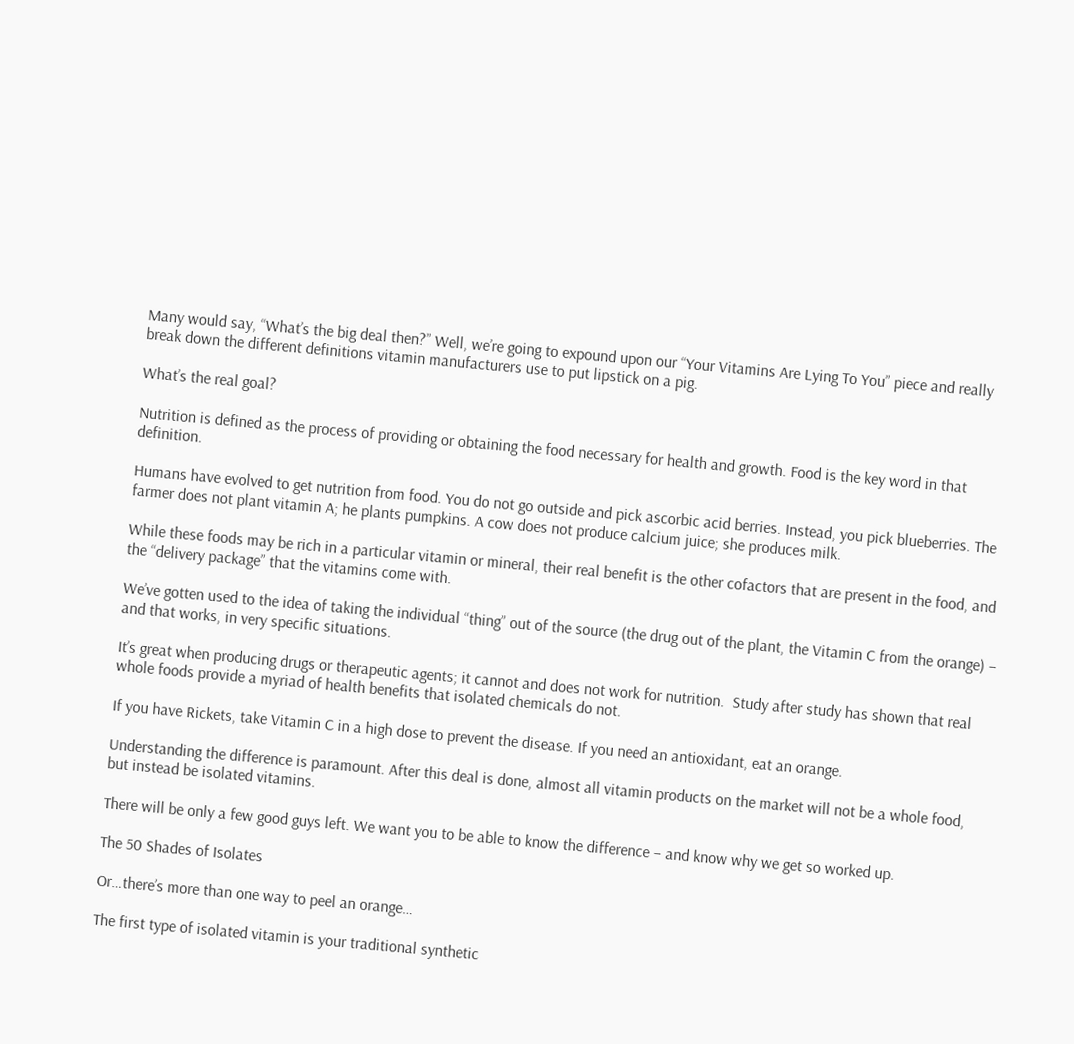Many would say, “What’s the big deal then?” Well, we’re going to expound upon our “Your Vitamins Are Lying To You” piece and really break down the different definitions vitamin manufacturers use to put lipstick on a pig.

What’s the real goal?

Nutrition is defined as the process of providing or obtaining the food necessary for health and growth. Food is the key word in that definition.

Humans have evolved to get nutrition from food. You do not go outside and pick ascorbic acid berries. Instead, you pick blueberries. The farmer does not plant vitamin A; he plants pumpkins. A cow does not produce calcium juice; she produces milk.

While these foods may be rich in a particular vitamin or mineral, their real benefit is the other cofactors that are present in the food, and the “delivery package” that the vitamins come with.

We’ve gotten used to the idea of taking the individual “thing” out of the source (the drug out of the plant, the Vitamin C from the orange) – and that works, in very specific situations.

It’s great when producing drugs or therapeutic agents; it cannot and does not work for nutrition.  Study after study has shown that real whole foods provide a myriad of health benefits that isolated chemicals do not.

If you have Rickets, take Vitamin C in a high dose to prevent the disease. If you need an antioxidant, eat an orange.

Understanding the difference is paramount. After this deal is done, almost all vitamin products on the market will not be a whole food, but instead be isolated vitamins.

There will be only a few good guys left. We want you to be able to know the difference – and know why we get so worked up.

The 50 Shades of Isolates

Or…there’s more than one way to peel an orange…

The first type of isolated vitamin is your traditional synthetic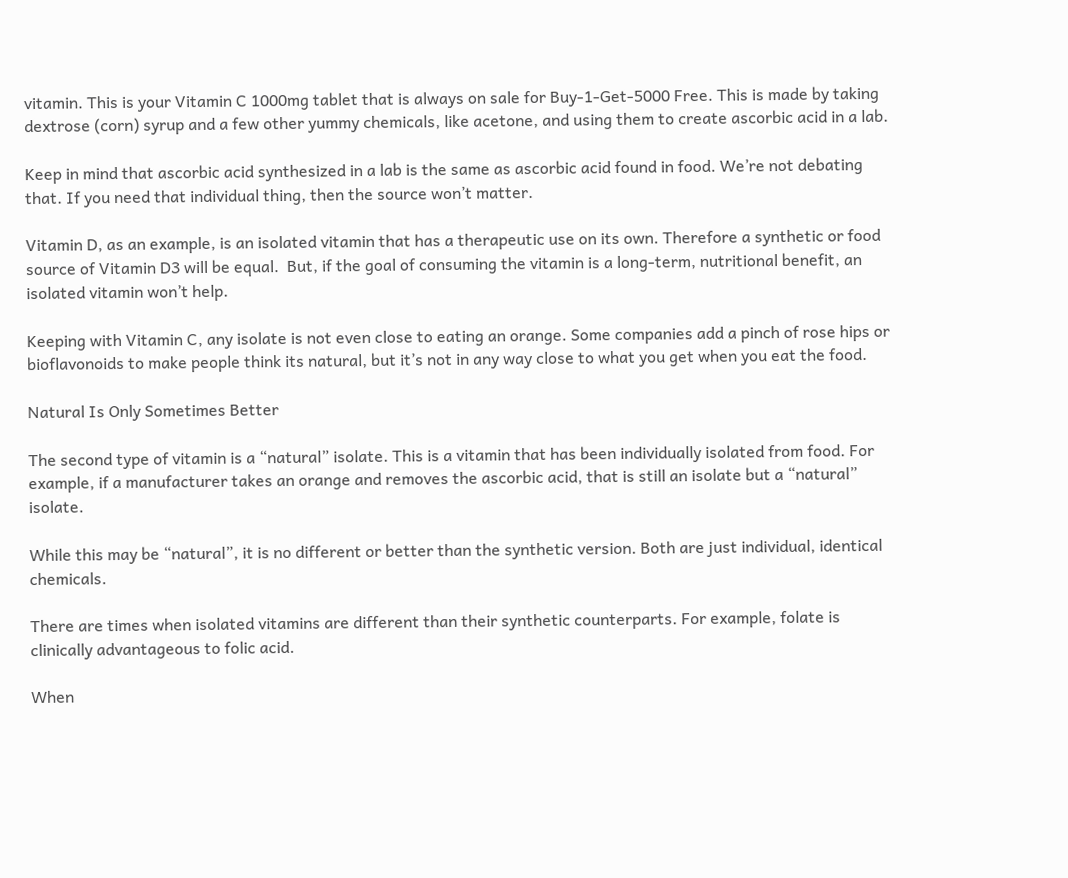vitamin. This is your Vitamin C 1000mg tablet that is always on sale for Buy-1-Get-5000 Free. This is made by taking dextrose (corn) syrup and a few other yummy chemicals, like acetone, and using them to create ascorbic acid in a lab.

Keep in mind that ascorbic acid synthesized in a lab is the same as ascorbic acid found in food. We’re not debating that. If you need that individual thing, then the source won’t matter.

Vitamin D, as an example, is an isolated vitamin that has a therapeutic use on its own. Therefore a synthetic or food source of Vitamin D3 will be equal.  But, if the goal of consuming the vitamin is a long-term, nutritional benefit, an isolated vitamin won’t help.

Keeping with Vitamin C, any isolate is not even close to eating an orange. Some companies add a pinch of rose hips or bioflavonoids to make people think its natural, but it’s not in any way close to what you get when you eat the food.

Natural Is Only Sometimes Better

The second type of vitamin is a “natural” isolate. This is a vitamin that has been individually isolated from food. For example, if a manufacturer takes an orange and removes the ascorbic acid, that is still an isolate but a “natural” isolate.

While this may be “natural”, it is no different or better than the synthetic version. Both are just individual, identical chemicals.

There are times when isolated vitamins are different than their synthetic counterparts. For example, folate is clinically advantageous to folic acid.

When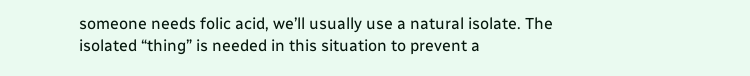someone needs folic acid, we’ll usually use a natural isolate. The isolated “thing” is needed in this situation to prevent a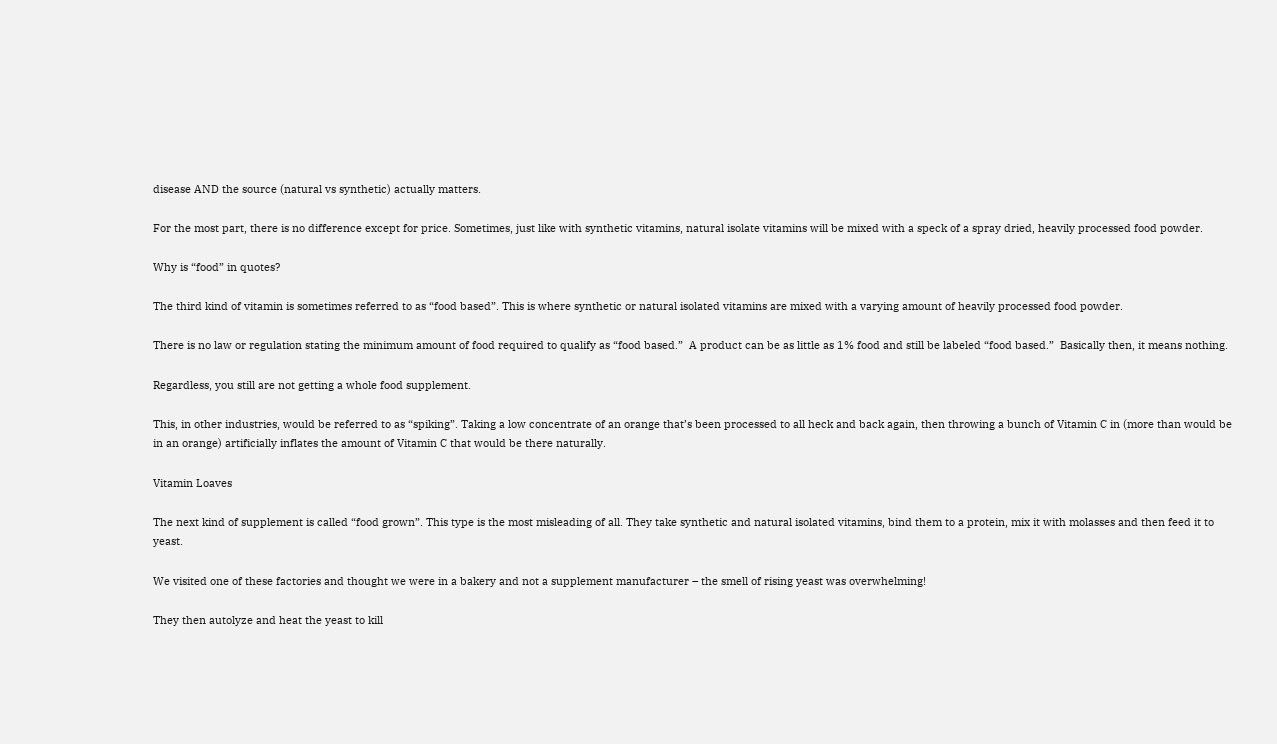disease AND the source (natural vs synthetic) actually matters.

For the most part, there is no difference except for price. Sometimes, just like with synthetic vitamins, natural isolate vitamins will be mixed with a speck of a spray dried, heavily processed food powder.

Why is “food” in quotes?

The third kind of vitamin is sometimes referred to as “food based”. This is where synthetic or natural isolated vitamins are mixed with a varying amount of heavily processed food powder.

There is no law or regulation stating the minimum amount of food required to qualify as “food based.”  A product can be as little as 1% food and still be labeled “food based.”  Basically then, it means nothing.

Regardless, you still are not getting a whole food supplement.

This, in other industries, would be referred to as “spiking”. Taking a low concentrate of an orange that’s been processed to all heck and back again, then throwing a bunch of Vitamin C in (more than would be in an orange) artificially inflates the amount of Vitamin C that would be there naturally.

Vitamin Loaves

The next kind of supplement is called “food grown”. This type is the most misleading of all. They take synthetic and natural isolated vitamins, bind them to a protein, mix it with molasses and then feed it to yeast.

We visited one of these factories and thought we were in a bakery and not a supplement manufacturer – the smell of rising yeast was overwhelming!

They then autolyze and heat the yeast to kill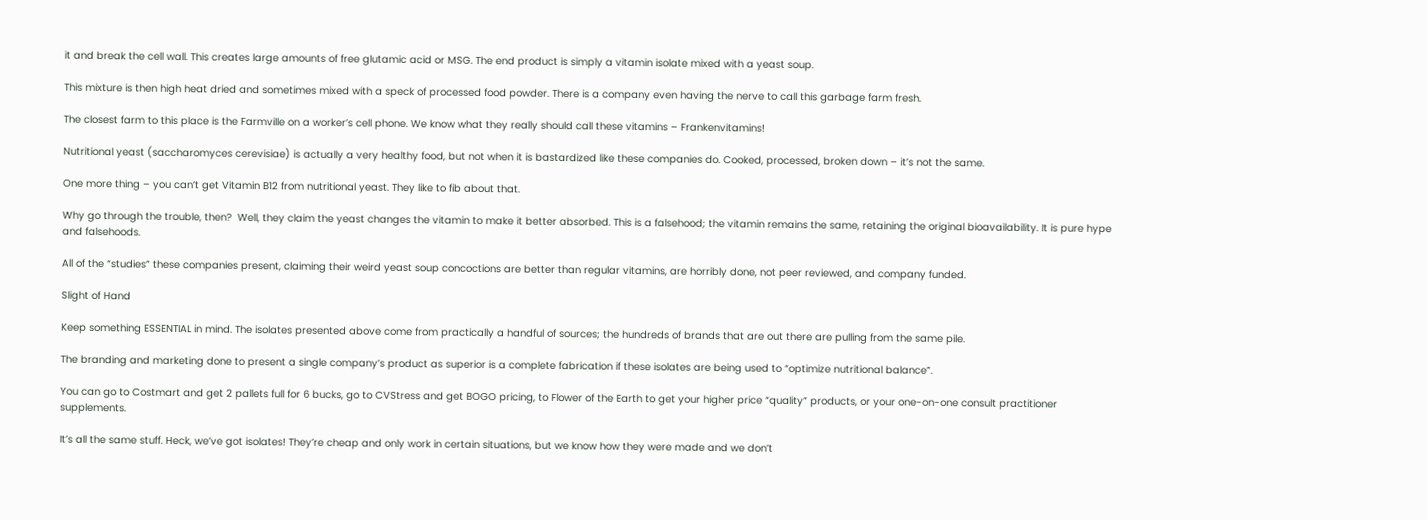it and break the cell wall. This creates large amounts of free glutamic acid or MSG. The end product is simply a vitamin isolate mixed with a yeast soup.

This mixture is then high heat dried and sometimes mixed with a speck of processed food powder. There is a company even having the nerve to call this garbage farm fresh.

The closest farm to this place is the Farmville on a worker’s cell phone. We know what they really should call these vitamins – Frankenvitamins!

Nutritional yeast (saccharomyces cerevisiae) is actually a very healthy food, but not when it is bastardized like these companies do. Cooked, processed, broken down – it’s not the same.

One more thing – you can’t get Vitamin B12 from nutritional yeast. They like to fib about that.

Why go through the trouble, then?  Well, they claim the yeast changes the vitamin to make it better absorbed. This is a falsehood; the vitamin remains the same, retaining the original bioavailability. It is pure hype and falsehoods.

All of the “studies” these companies present, claiming their weird yeast soup concoctions are better than regular vitamins, are horribly done, not peer reviewed, and company funded.

Slight of Hand

Keep something ESSENTIAL in mind. The isolates presented above come from practically a handful of sources; the hundreds of brands that are out there are pulling from the same pile.

The branding and marketing done to present a single company’s product as superior is a complete fabrication if these isolates are being used to “optimize nutritional balance”.

You can go to Costmart and get 2 pallets full for 6 bucks, go to CVStress and get BOGO pricing, to Flower of the Earth to get your higher price “quality” products, or your one-on-one consult practitioner supplements.

It’s all the same stuff. Heck, we’ve got isolates! They’re cheap and only work in certain situations, but we know how they were made and we don’t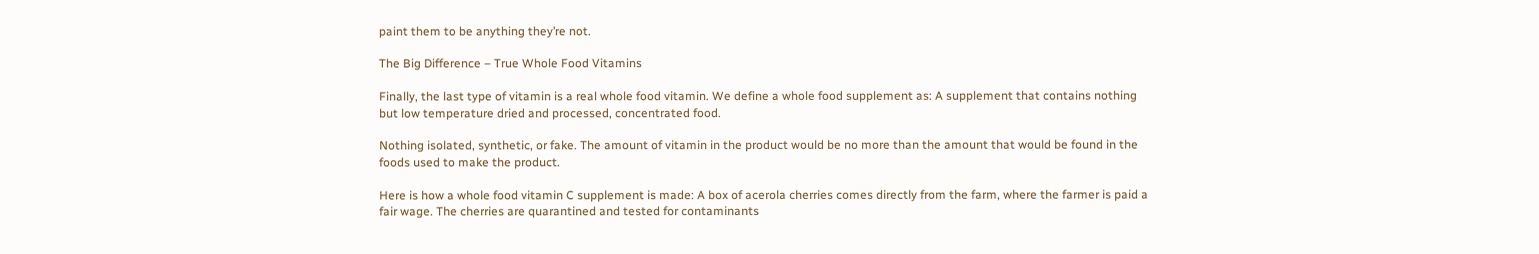paint them to be anything they’re not.

The Big Difference – True Whole Food Vitamins

Finally, the last type of vitamin is a real whole food vitamin. We define a whole food supplement as: A supplement that contains nothing but low temperature dried and processed, concentrated food.

Nothing isolated, synthetic, or fake. The amount of vitamin in the product would be no more than the amount that would be found in the foods used to make the product.

Here is how a whole food vitamin C supplement is made: A box of acerola cherries comes directly from the farm, where the farmer is paid a fair wage. The cherries are quarantined and tested for contaminants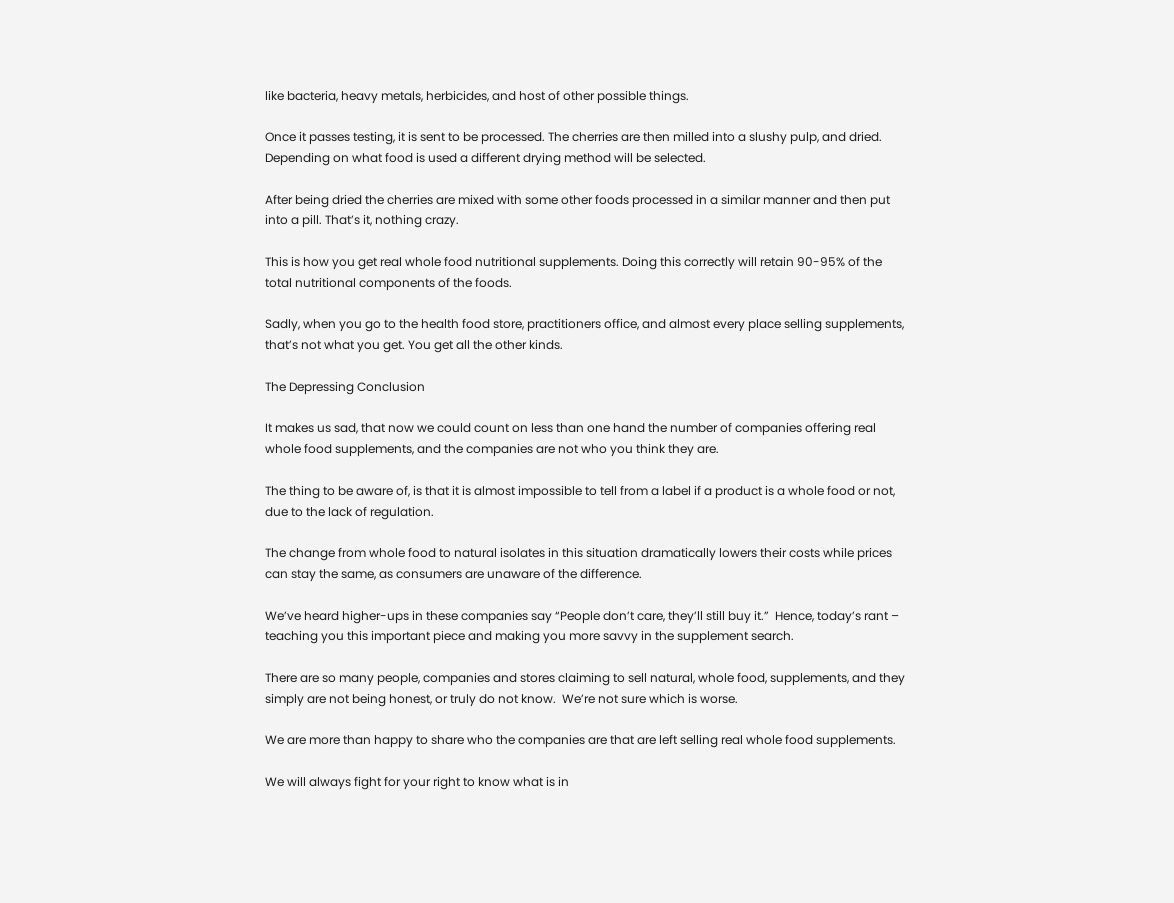like bacteria, heavy metals, herbicides, and host of other possible things.

Once it passes testing, it is sent to be processed. The cherries are then milled into a slushy pulp, and dried. Depending on what food is used a different drying method will be selected.

After being dried the cherries are mixed with some other foods processed in a similar manner and then put into a pill. That’s it, nothing crazy.

This is how you get real whole food nutritional supplements. Doing this correctly will retain 90-95% of the total nutritional components of the foods.

Sadly, when you go to the health food store, practitioners office, and almost every place selling supplements, that’s not what you get. You get all the other kinds.

The Depressing Conclusion

It makes us sad, that now we could count on less than one hand the number of companies offering real whole food supplements, and the companies are not who you think they are.

The thing to be aware of, is that it is almost impossible to tell from a label if a product is a whole food or not, due to the lack of regulation.

The change from whole food to natural isolates in this situation dramatically lowers their costs while prices can stay the same, as consumers are unaware of the difference.

We’ve heard higher-ups in these companies say “People don’t care, they’ll still buy it.”  Hence, today’s rant – teaching you this important piece and making you more savvy in the supplement search.

There are so many people, companies and stores claiming to sell natural, whole food, supplements, and they simply are not being honest, or truly do not know.  We’re not sure which is worse.

We are more than happy to share who the companies are that are left selling real whole food supplements.

We will always fight for your right to know what is in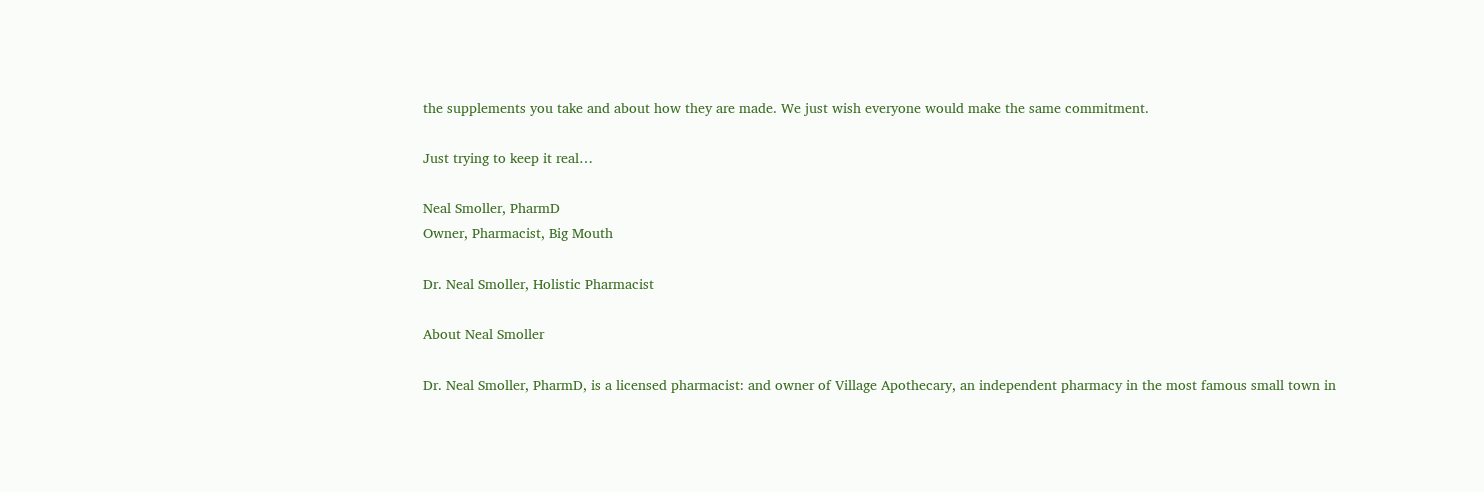the supplements you take and about how they are made. We just wish everyone would make the same commitment.

Just trying to keep it real…

Neal Smoller, PharmD
Owner, Pharmacist, Big Mouth

Dr. Neal Smoller, Holistic Pharmacist

About Neal Smoller

Dr. Neal Smoller, PharmD, is a licensed pharmacist: and owner of Village Apothecary, an independent pharmacy in the most famous small town in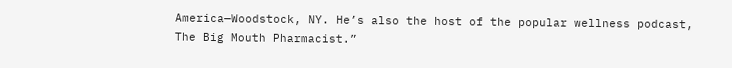America—Woodstock, NY. He’s also the host of the popular wellness podcast, The Big Mouth Pharmacist.”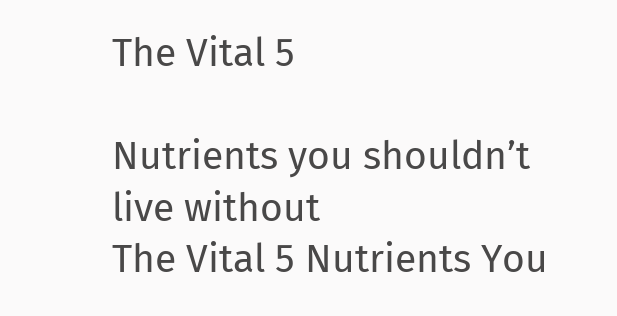The Vital 5

Nutrients you shouldn’t live without
The Vital 5 Nutrients You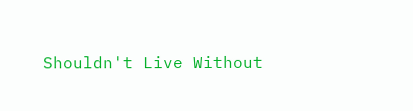Shouldn't Live Without